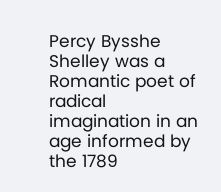Percy Bysshe Shelley was a Romantic poet of radical imagination in an age informed by the 1789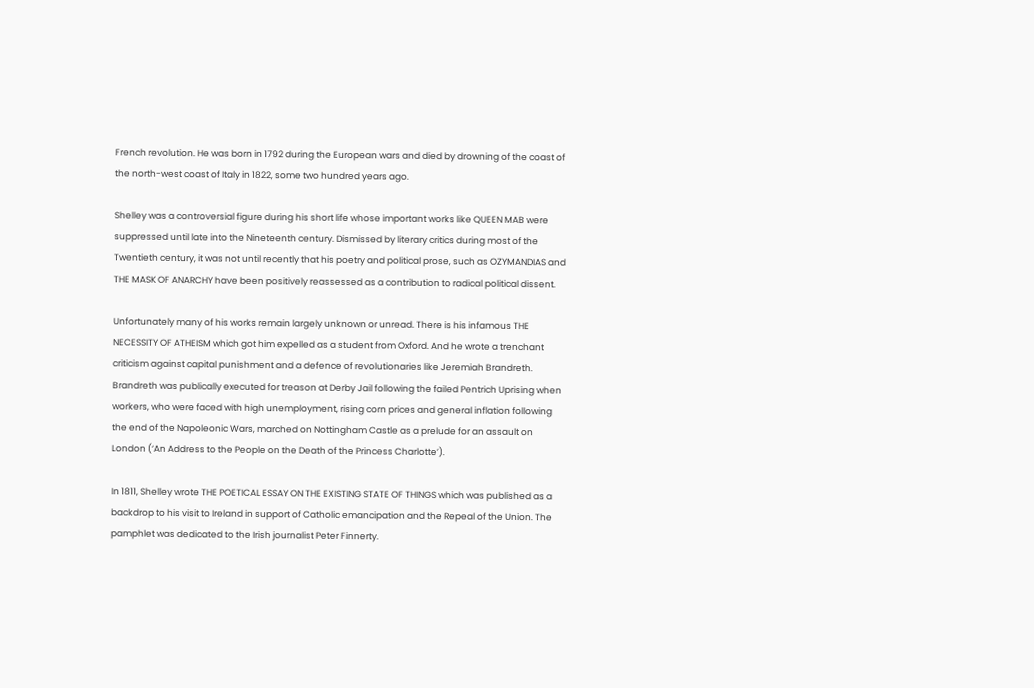French revolution. He was born in 1792 during the European wars and died by drowning of the coast of the north-west coast of Italy in 1822, some two hundred years ago.

Shelley was a controversial figure during his short life whose important works like QUEEN MAB were suppressed until late into the Nineteenth century. Dismissed by literary critics during most of the Twentieth century, it was not until recently that his poetry and political prose, such as OZYMANDIAS and THE MASK OF ANARCHY have been positively reassessed as a contribution to radical political dissent.

Unfortunately many of his works remain largely unknown or unread. There is his infamous THE NECESSITY OF ATHEISM which got him expelled as a student from Oxford. And he wrote a trenchant criticism against capital punishment and a defence of revolutionaries like Jeremiah Brandreth. Brandreth was publically executed for treason at Derby Jail following the failed Pentrich Uprising when workers, who were faced with high unemployment, rising corn prices and general inflation following the end of the Napoleonic Wars, marched on Nottingham Castle as a prelude for an assault on London (‘An Address to the People on the Death of the Princess Charlotte’).

In 1811, Shelley wrote THE POETICAL ESSAY ON THE EXISTING STATE OF THINGS which was published as a backdrop to his visit to Ireland in support of Catholic emancipation and the Repeal of the Union. The pamphlet was dedicated to the Irish journalist Peter Finnerty.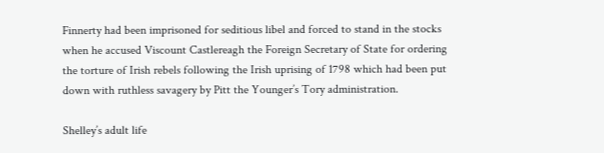Finnerty had been imprisoned for seditious libel and forced to stand in the stocks when he accused Viscount Castlereagh the Foreign Secretary of State for ordering the torture of Irish rebels following the Irish uprising of 1798 which had been put down with ruthless savagery by Pitt the Younger’s Tory administration.

Shelley’s adult life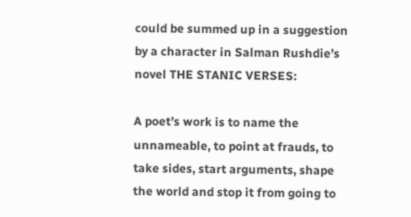could be summed up in a suggestion by a character in Salman Rushdie’s novel THE STANIC VERSES:

A poet’s work is to name the unnameable, to point at frauds, to take sides, start arguments, shape the world and stop it from going to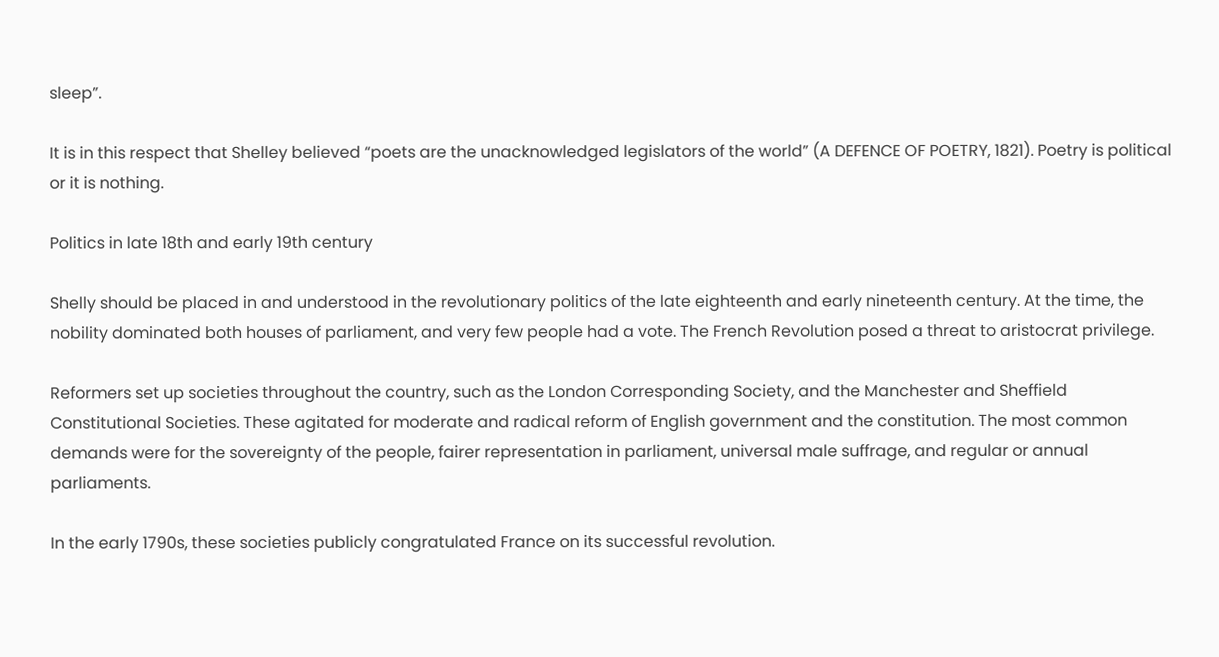sleep”.

It is in this respect that Shelley believed “poets are the unacknowledged legislators of the world” (A DEFENCE OF POETRY, 1821). Poetry is political or it is nothing.

Politics in late 18th and early 19th century

Shelly should be placed in and understood in the revolutionary politics of the late eighteenth and early nineteenth century. At the time, the nobility dominated both houses of parliament, and very few people had a vote. The French Revolution posed a threat to aristocrat privilege.

Reformers set up societies throughout the country, such as the London Corresponding Society, and the Manchester and Sheffield Constitutional Societies. These agitated for moderate and radical reform of English government and the constitution. The most common demands were for the sovereignty of the people, fairer representation in parliament, universal male suffrage, and regular or annual parliaments.

In the early 1790s, these societies publicly congratulated France on its successful revolution.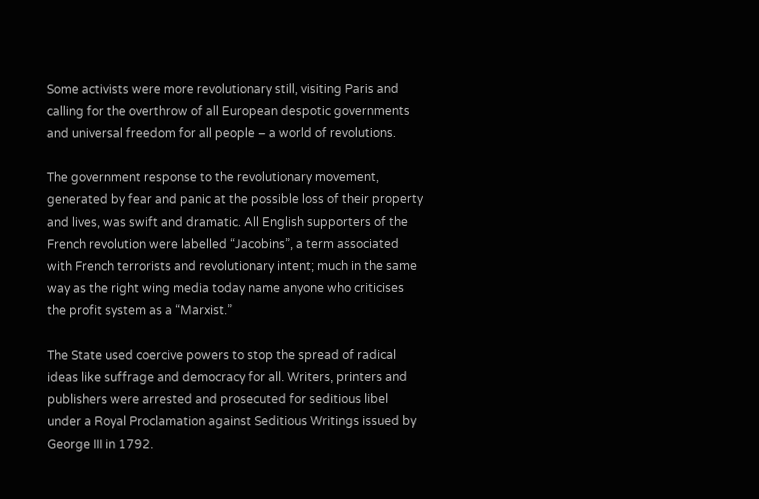Some activists were more revolutionary still, visiting Paris and calling for the overthrow of all European despotic governments and universal freedom for all people – a world of revolutions.

The government response to the revolutionary movement, generated by fear and panic at the possible loss of their property and lives, was swift and dramatic. All English supporters of the French revolution were labelled “Jacobins”, a term associated with French terrorists and revolutionary intent; much in the same way as the right wing media today name anyone who criticises the profit system as a “Marxist.”

The State used coercive powers to stop the spread of radical ideas like suffrage and democracy for all. Writers, printers and publishers were arrested and prosecuted for seditious libel under a Royal Proclamation against Seditious Writings issued by George III in 1792.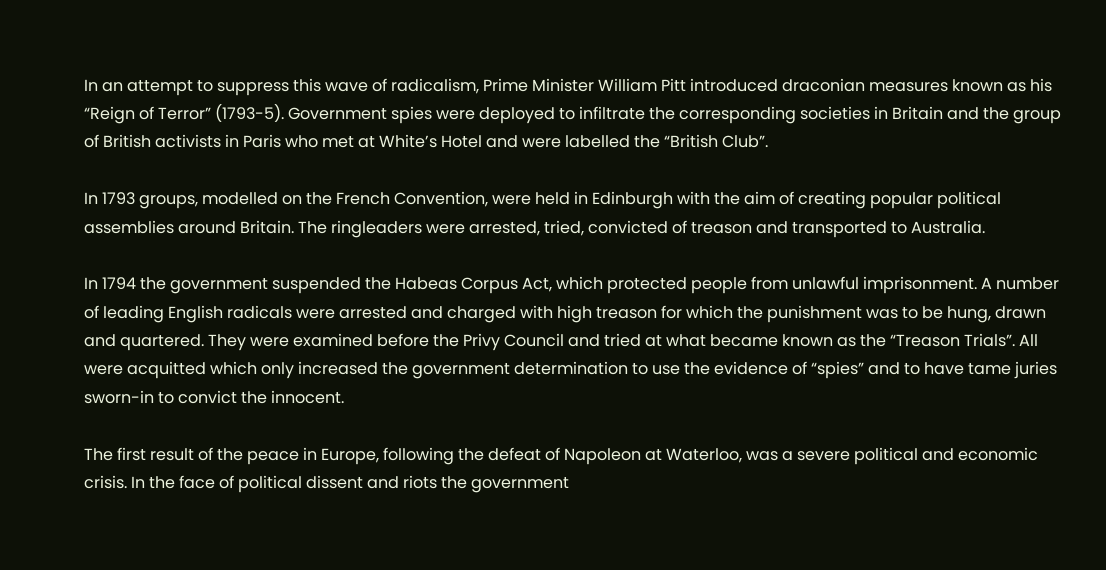In an attempt to suppress this wave of radicalism, Prime Minister William Pitt introduced draconian measures known as his “Reign of Terror” (1793-5). Government spies were deployed to infiltrate the corresponding societies in Britain and the group of British activists in Paris who met at White’s Hotel and were labelled the “British Club”.

In 1793 groups, modelled on the French Convention, were held in Edinburgh with the aim of creating popular political assemblies around Britain. The ringleaders were arrested, tried, convicted of treason and transported to Australia.

In 1794 the government suspended the Habeas Corpus Act, which protected people from unlawful imprisonment. A number of leading English radicals were arrested and charged with high treason for which the punishment was to be hung, drawn and quartered. They were examined before the Privy Council and tried at what became known as the “Treason Trials”. All were acquitted which only increased the government determination to use the evidence of “spies” and to have tame juries sworn-in to convict the innocent.

The first result of the peace in Europe, following the defeat of Napoleon at Waterloo, was a severe political and economic crisis. In the face of political dissent and riots the government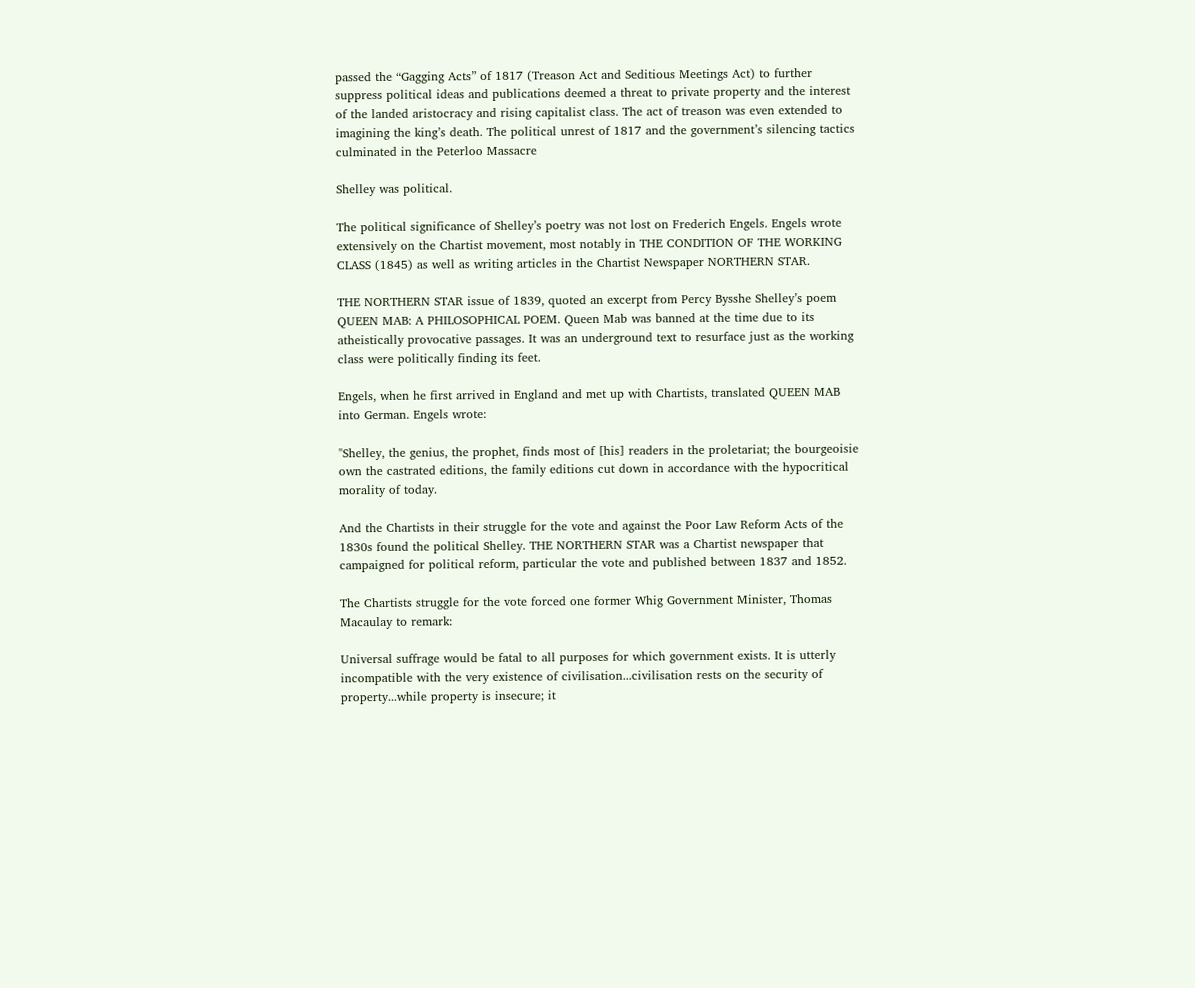passed the “Gagging Acts” of 1817 (Treason Act and Seditious Meetings Act) to further suppress political ideas and publications deemed a threat to private property and the interest of the landed aristocracy and rising capitalist class. The act of treason was even extended to imagining the king’s death. The political unrest of 1817 and the government’s silencing tactics culminated in the Peterloo Massacre

Shelley was political.

The political significance of Shelley’s poetry was not lost on Frederich Engels. Engels wrote extensively on the Chartist movement, most notably in THE CONDITION OF THE WORKING CLASS (1845) as well as writing articles in the Chartist Newspaper NORTHERN STAR.

THE NORTHERN STAR issue of 1839, quoted an excerpt from Percy Bysshe Shelley’s poem QUEEN MAB: A PHILOSOPHICAL POEM. Queen Mab was banned at the time due to its atheistically provocative passages. It was an underground text to resurface just as the working class were politically finding its feet.

Engels, when he first arrived in England and met up with Chartists, translated QUEEN MAB into German. Engels wrote:

"Shelley, the genius, the prophet, finds most of [his] readers in the proletariat; the bourgeoisie own the castrated editions, the family editions cut down in accordance with the hypocritical morality of today.

And the Chartists in their struggle for the vote and against the Poor Law Reform Acts of the 1830s found the political Shelley. THE NORTHERN STAR was a Chartist newspaper that campaigned for political reform, particular the vote and published between 1837 and 1852.

The Chartists struggle for the vote forced one former Whig Government Minister, Thomas Macaulay to remark:

Universal suffrage would be fatal to all purposes for which government exists. It is utterly incompatible with the very existence of civilisation...civilisation rests on the security of property...while property is insecure; it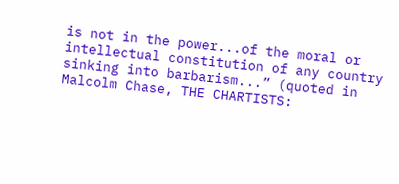is not in the power...of the moral or intellectual constitution of any country sinking into barbarism...” (quoted in Malcolm Chase, THE CHARTISTS: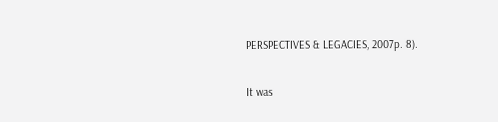PERSPECTIVES & LEGACIES, 2007p. 8).

It was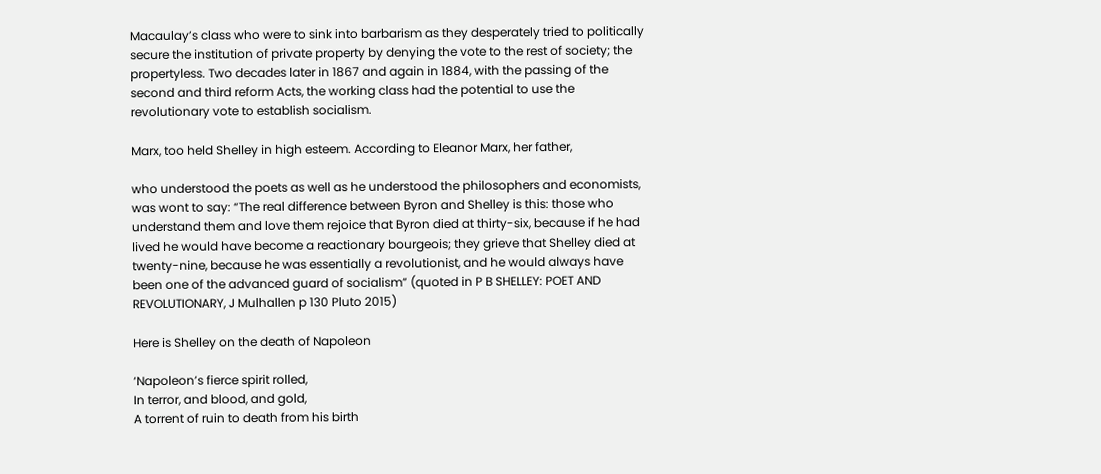Macaulay’s class who were to sink into barbarism as they desperately tried to politically secure the institution of private property by denying the vote to the rest of society; the propertyless. Two decades later in 1867 and again in 1884, with the passing of the second and third reform Acts, the working class had the potential to use the revolutionary vote to establish socialism.

Marx, too held Shelley in high esteem. According to Eleanor Marx, her father,

who understood the poets as well as he understood the philosophers and economists, was wont to say: “The real difference between Byron and Shelley is this: those who understand them and love them rejoice that Byron died at thirty-six, because if he had lived he would have become a reactionary bourgeois; they grieve that Shelley died at twenty-nine, because he was essentially a revolutionist, and he would always have been one of the advanced guard of socialism” (quoted in P B SHELLEY: POET AND REVOLUTIONARY, J Mulhallen p 130 Pluto 2015)

Here is Shelley on the death of Napoleon

‘Napoleon’s fierce spirit rolled,
In terror, and blood, and gold,
A torrent of ruin to death from his birth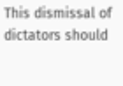This dismissal of dictators should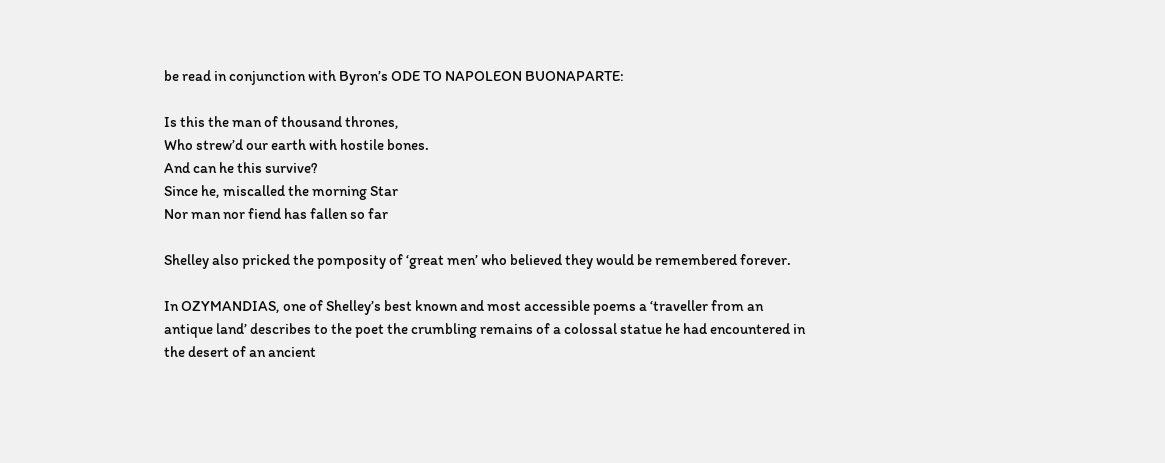be read in conjunction with Byron’s ODE TO NAPOLEON BUONAPARTE:

Is this the man of thousand thrones,
Who strew’d our earth with hostile bones.
And can he this survive?
Since he, miscalled the morning Star
Nor man nor fiend has fallen so far

Shelley also pricked the pomposity of ‘great men’ who believed they would be remembered forever.

In OZYMANDIAS, one of Shelley’s best known and most accessible poems a ‘traveller from an antique land’ describes to the poet the crumbling remains of a colossal statue he had encountered in the desert of an ancient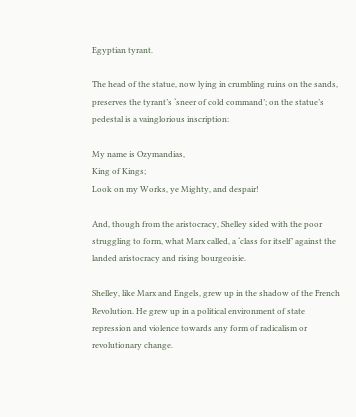Egyptian tyrant.

The head of the statue, now lying in crumbling ruins on the sands, preserves the tyrant’s ‘sneer of cold command’; on the statue’s pedestal is a vainglorious inscription:

My name is Ozymandias,
King of Kings;
Look on my Works, ye Mighty, and despair!

And, though from the aristocracy, Shelley sided with the poor struggling to form, what Marx called, a ‘class for itself’ against the landed aristocracy and rising bourgeoisie.

Shelley, like Marx and Engels, grew up in the shadow of the French Revolution. He grew up in a political environment of state repression and violence towards any form of radicalism or revolutionary change.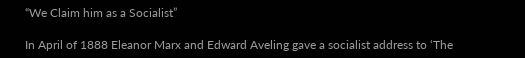“We Claim him as a Socialist”

In April of 1888 Eleanor Marx and Edward Aveling gave a socialist address to ‘The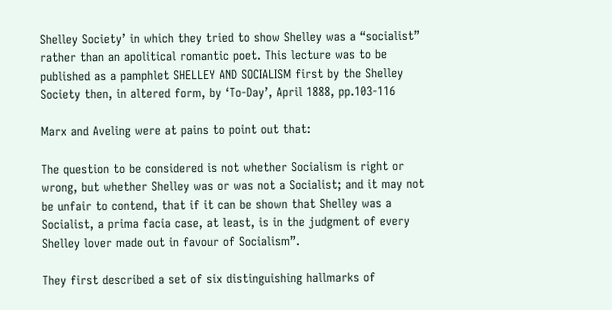Shelley Society’ in which they tried to show Shelley was a “socialist” rather than an apolitical romantic poet. This lecture was to be published as a pamphlet SHELLEY AND SOCIALISM first by the Shelley Society then, in altered form, by ‘To-Day’, April 1888, pp.103-116

Marx and Aveling were at pains to point out that:

The question to be considered is not whether Socialism is right or wrong, but whether Shelley was or was not a Socialist; and it may not be unfair to contend, that if it can be shown that Shelley was a Socialist, a prima facia case, at least, is in the judgment of every Shelley lover made out in favour of Socialism”.

They first described a set of six distinguishing hallmarks of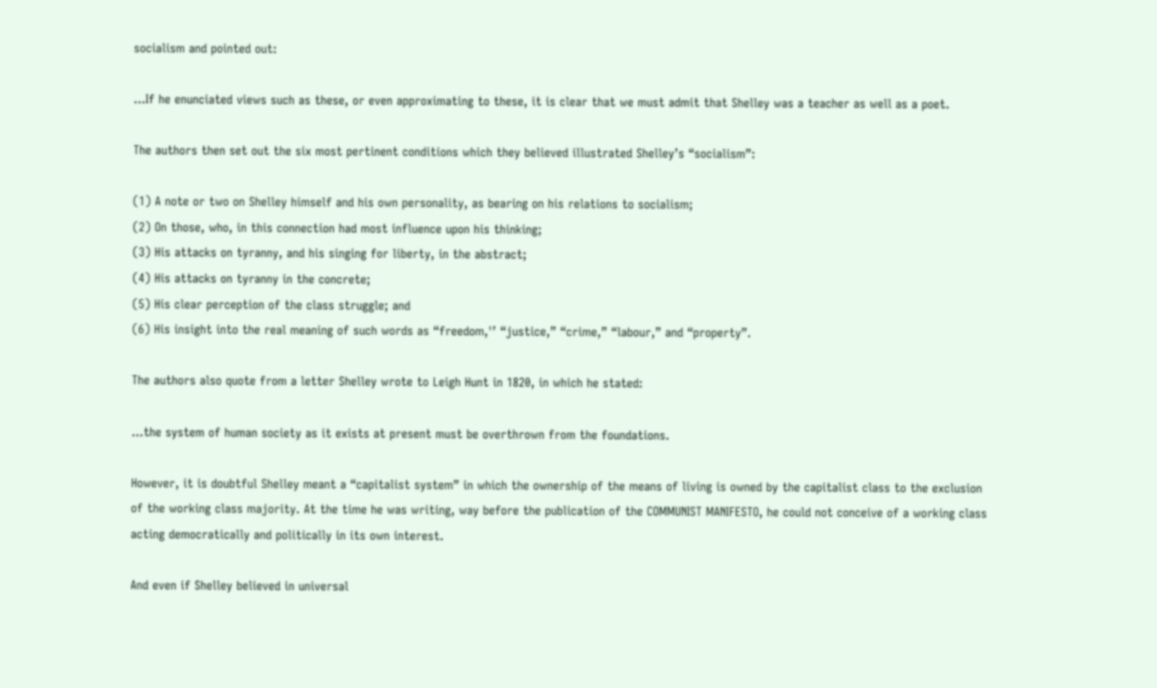socialism and pointed out:

…If he enunciated views such as these, or even approximating to these, it is clear that we must admit that Shelley was a teacher as well as a poet.

The authors then set out the six most pertinent conditions which they believed illustrated Shelley’s “socialism”:

(1) A note or two on Shelley himself and his own personality, as bearing on his relations to socialism;
(2) On those, who, in this connection had most influence upon his thinking;
(3) His attacks on tyranny, and his singing for liberty, in the abstract;
(4) His attacks on tyranny in the concrete;
(5) His clear perception of the class struggle; and
(6) His insight into the real meaning of such words as “freedom,'’ “justice,” “crime,” “labour,” and “property”.

The authors also quote from a letter Shelley wrote to Leigh Hunt in 1820, in which he stated:

...the system of human society as it exists at present must be overthrown from the foundations.

However, it is doubtful Shelley meant a “capitalist system” in which the ownership of the means of living is owned by the capitalist class to the exclusion of the working class majority. At the time he was writing, way before the publication of the COMMUNIST MANIFESTO, he could not conceive of a working class acting democratically and politically in its own interest.

And even if Shelley believed in universal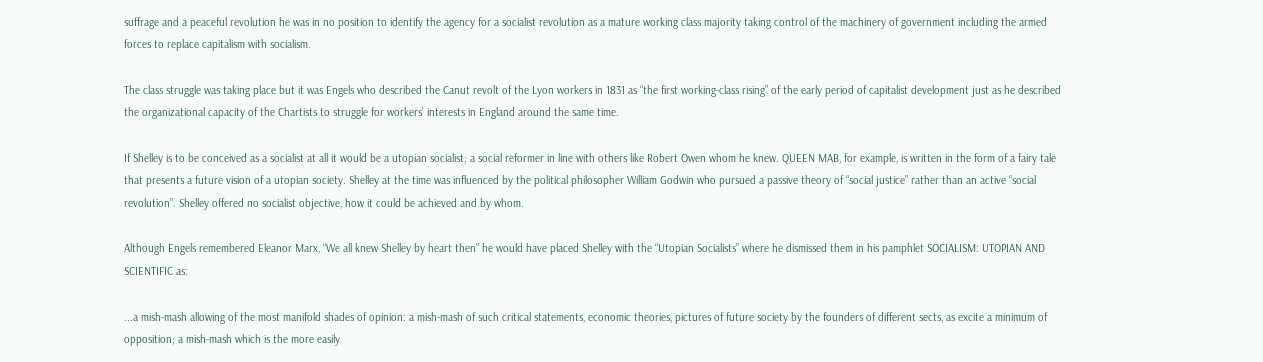suffrage and a peaceful revolution he was in no position to identify the agency for a socialist revolution as a mature working class majority taking control of the machinery of government including the armed forces to replace capitalism with socialism.

The class struggle was taking place but it was Engels who described the Canut revolt of the Lyon workers in 1831 as “the first working-class rising” of the early period of capitalist development just as he described the organizational capacity of the Chartists to struggle for workers’ interests in England around the same time.

If Shelley is to be conceived as a socialist at all it would be a utopian socialist; a social reformer in line with others like Robert Owen whom he knew. QUEEN MAB, for example, is written in the form of a fairy tale that presents a future vision of a utopian society. Shelley at the time was influenced by the political philosopher William Godwin who pursued a passive theory of “social justice” rather than an active “social revolution”. Shelley offered no socialist objective, how it could be achieved and by whom.

Although Engels remembered Eleanor Marx, “We all knew Shelley by heart then” he would have placed Shelley with the “Utopian Socialists” where he dismissed them in his pamphlet SOCIALISM: UTOPIAN AND SCIENTIFIC as:

...a mish-mash allowing of the most manifold shades of opinion: a mish-mash of such critical statements, economic theories, pictures of future society by the founders of different sects, as excite a minimum of opposition; a mish-mash which is the more easily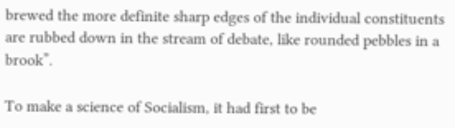brewed the more definite sharp edges of the individual constituents are rubbed down in the stream of debate, like rounded pebbles in a brook”.

To make a science of Socialism, it had first to be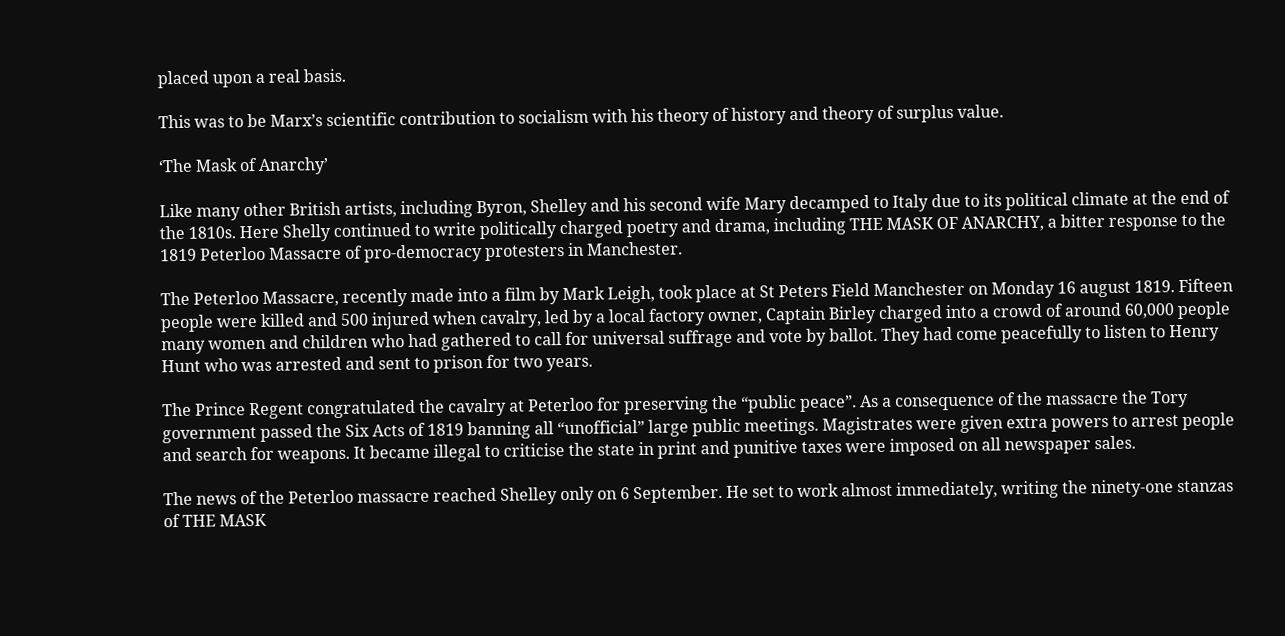placed upon a real basis.

This was to be Marx’s scientific contribution to socialism with his theory of history and theory of surplus value.

‘The Mask of Anarchy’

Like many other British artists, including Byron, Shelley and his second wife Mary decamped to Italy due to its political climate at the end of the 1810s. Here Shelly continued to write politically charged poetry and drama, including THE MASK OF ANARCHY, a bitter response to the 1819 Peterloo Massacre of pro-democracy protesters in Manchester.

The Peterloo Massacre, recently made into a film by Mark Leigh, took place at St Peters Field Manchester on Monday 16 august 1819. Fifteen people were killed and 500 injured when cavalry, led by a local factory owner, Captain Birley charged into a crowd of around 60,000 people many women and children who had gathered to call for universal suffrage and vote by ballot. They had come peacefully to listen to Henry Hunt who was arrested and sent to prison for two years.

The Prince Regent congratulated the cavalry at Peterloo for preserving the “public peace”. As a consequence of the massacre the Tory government passed the Six Acts of 1819 banning all “unofficial” large public meetings. Magistrates were given extra powers to arrest people and search for weapons. It became illegal to criticise the state in print and punitive taxes were imposed on all newspaper sales.

The news of the Peterloo massacre reached Shelley only on 6 September. He set to work almost immediately, writing the ninety-one stanzas of THE MASK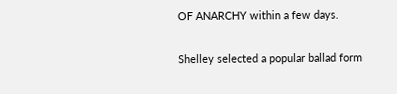OF ANARCHY within a few days.

Shelley selected a popular ballad form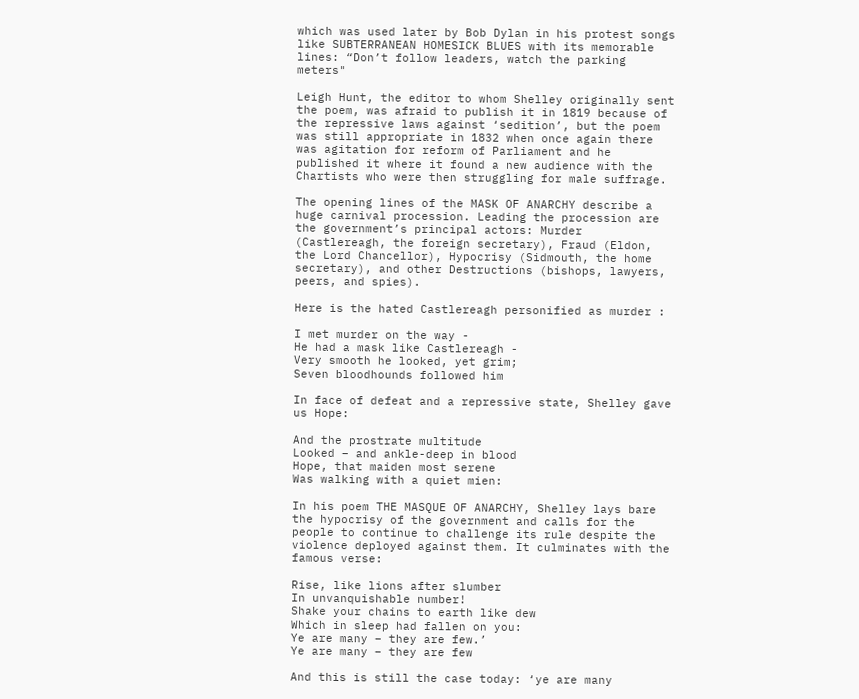which was used later by Bob Dylan in his protest songs like SUBTERRANEAN HOMESICK BLUES with its memorable lines: “Don’t follow leaders, watch the parking meters"

Leigh Hunt, the editor to whom Shelley originally sent the poem, was afraid to publish it in 1819 because of the repressive laws against ‘sedition’, but the poem was still appropriate in 1832 when once again there was agitation for reform of Parliament and he published it where it found a new audience with the Chartists who were then struggling for male suffrage.

The opening lines of the MASK OF ANARCHY describe a huge carnival procession. Leading the procession are the government’s principal actors: Murder (Castlereagh, the foreign secretary), Fraud (Eldon, the Lord Chancellor), Hypocrisy (Sidmouth, the home secretary), and other Destructions (bishops, lawyers, peers, and spies).

Here is the hated Castlereagh personified as murder :

I met murder on the way -
He had a mask like Castlereagh -
Very smooth he looked, yet grim;
Seven bloodhounds followed him

In face of defeat and a repressive state, Shelley gave us Hope:

And the prostrate multitude
Looked – and ankle-deep in blood
Hope, that maiden most serene
Was walking with a quiet mien:

In his poem THE MASQUE OF ANARCHY, Shelley lays bare the hypocrisy of the government and calls for the people to continue to challenge its rule despite the violence deployed against them. It culminates with the famous verse:

Rise, like lions after slumber
In unvanquishable number!
Shake your chains to earth like dew
Which in sleep had fallen on you:
Ye are many – they are few.’
Ye are many – they are few

And this is still the case today: ‘ye are many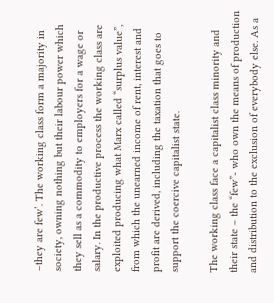–they are few’. The working class form a majority in society, owning nothing but their labour power which they sell as a commodity to employers for a wage or salary. In the productive process the working class are exploited producing what Marx called “surplus value”, from which the unearned income of rent, interest and profit are derived, including the taxation that goes to support the coercive capitalist state.

The working class face a capitalist class minority and their state – the “few”- who own the means of production and distribution to the exclusion of everybody else. As a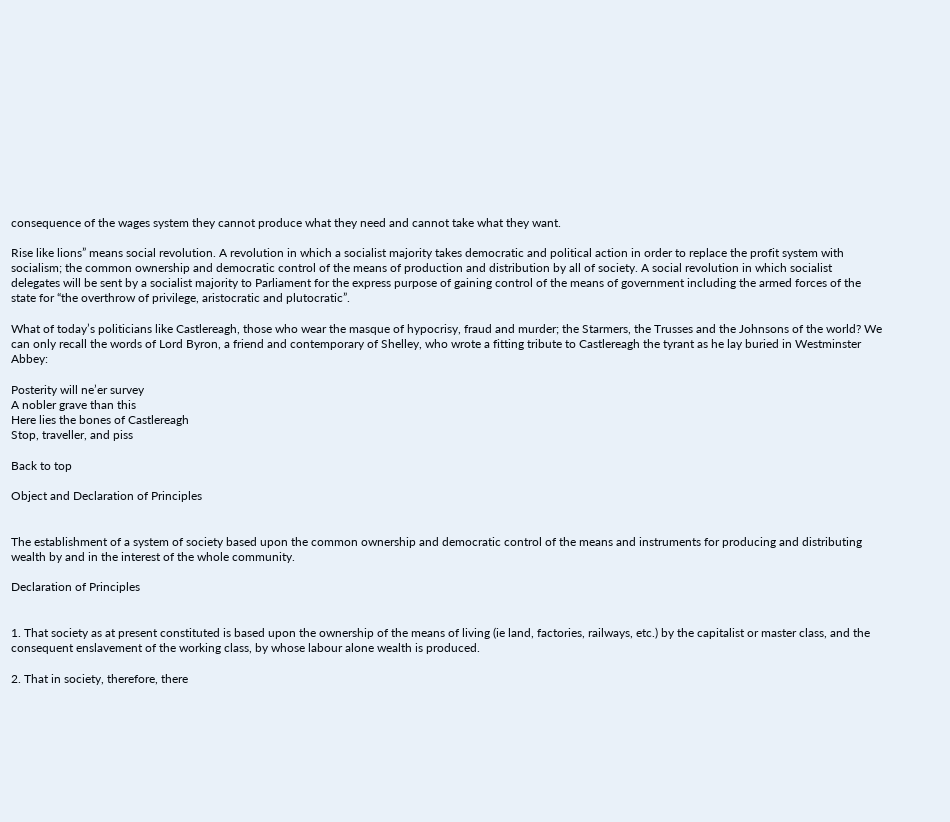consequence of the wages system they cannot produce what they need and cannot take what they want.

Rise like lions” means social revolution. A revolution in which a socialist majority takes democratic and political action in order to replace the profit system with socialism; the common ownership and democratic control of the means of production and distribution by all of society. A social revolution in which socialist delegates will be sent by a socialist majority to Parliament for the express purpose of gaining control of the means of government including the armed forces of the state for “the overthrow of privilege, aristocratic and plutocratic”.

What of today’s politicians like Castlereagh, those who wear the masque of hypocrisy, fraud and murder; the Starmers, the Trusses and the Johnsons of the world? We can only recall the words of Lord Byron, a friend and contemporary of Shelley, who wrote a fitting tribute to Castlereagh the tyrant as he lay buried in Westminster Abbey:

Posterity will ne’er survey
A nobler grave than this
Here lies the bones of Castlereagh
Stop, traveller, and piss

Back to top

Object and Declaration of Principles


The establishment of a system of society based upon the common ownership and democratic control of the means and instruments for producing and distributing wealth by and in the interest of the whole community.

Declaration of Principles


1. That society as at present constituted is based upon the ownership of the means of living (ie land, factories, railways, etc.) by the capitalist or master class, and the consequent enslavement of the working class, by whose labour alone wealth is produced.

2. That in society, therefore, there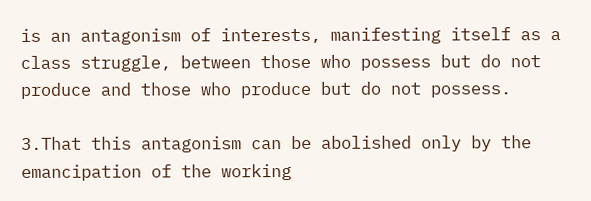is an antagonism of interests, manifesting itself as a class struggle, between those who possess but do not produce and those who produce but do not possess.

3.That this antagonism can be abolished only by the emancipation of the working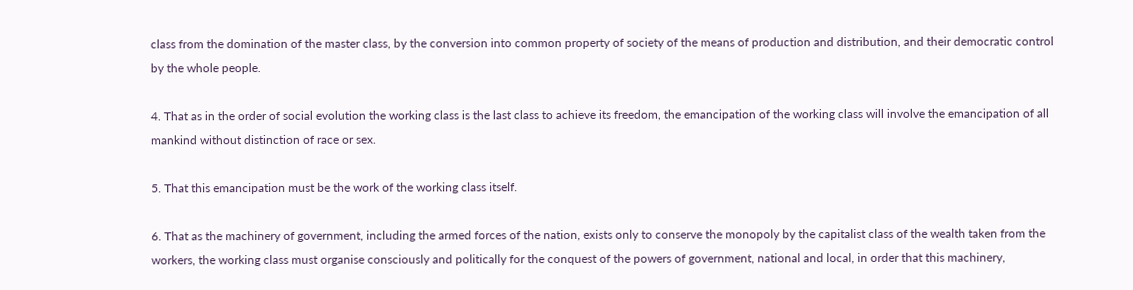class from the domination of the master class, by the conversion into common property of society of the means of production and distribution, and their democratic control by the whole people.

4. That as in the order of social evolution the working class is the last class to achieve its freedom, the emancipation of the working class will involve the emancipation of all mankind without distinction of race or sex.

5. That this emancipation must be the work of the working class itself.

6. That as the machinery of government, including the armed forces of the nation, exists only to conserve the monopoly by the capitalist class of the wealth taken from the workers, the working class must organise consciously and politically for the conquest of the powers of government, national and local, in order that this machinery,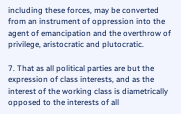including these forces, may be converted from an instrument of oppression into the agent of emancipation and the overthrow of privilege, aristocratic and plutocratic.

7. That as all political parties are but the expression of class interests, and as the interest of the working class is diametrically opposed to the interests of all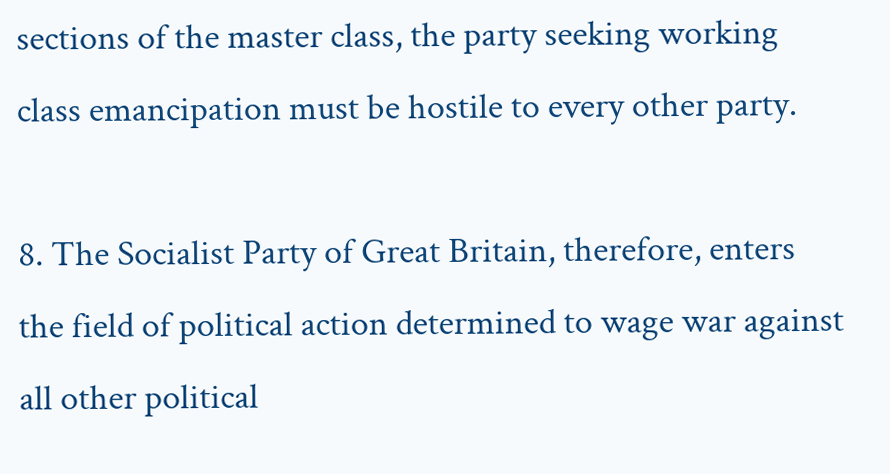sections of the master class, the party seeking working class emancipation must be hostile to every other party.

8. The Socialist Party of Great Britain, therefore, enters the field of political action determined to wage war against all other political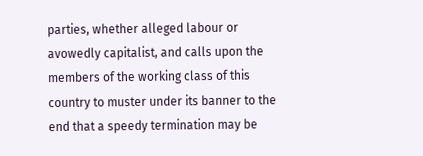parties, whether alleged labour or avowedly capitalist, and calls upon the members of the working class of this country to muster under its banner to the end that a speedy termination may be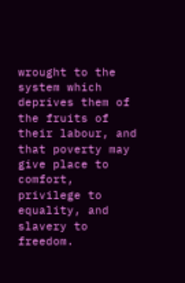wrought to the system which deprives them of the fruits of their labour, and that poverty may give place to comfort, privilege to equality, and slavery to freedom.